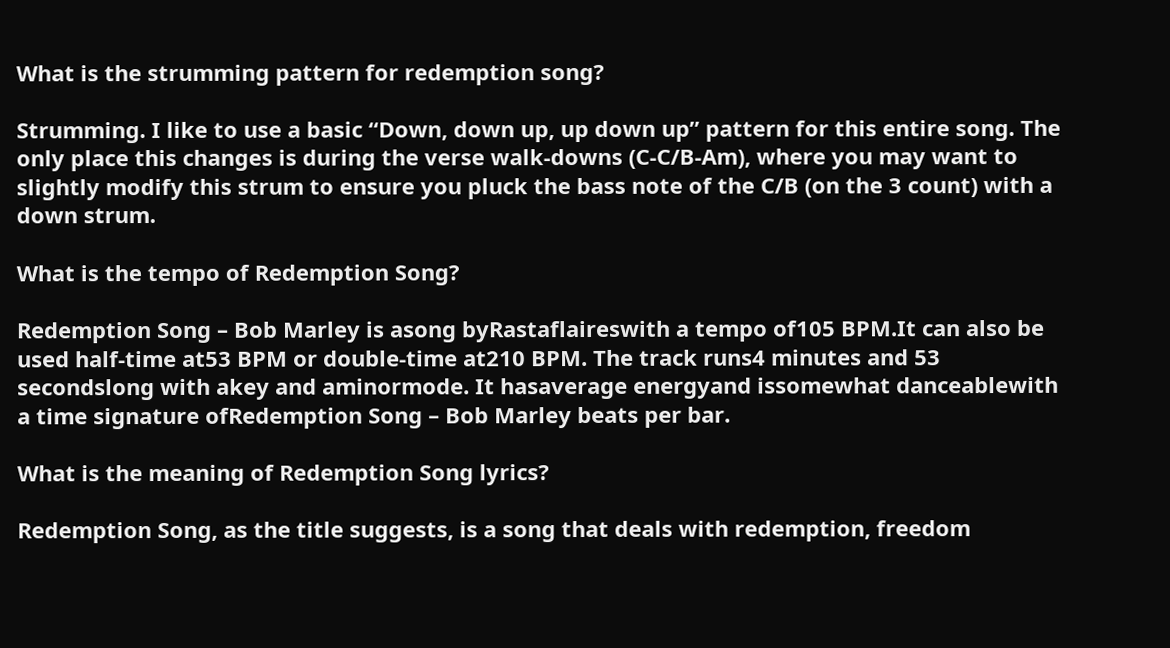What is the strumming pattern for redemption song?

Strumming. I like to use a basic “Down, down up, up down up” pattern for this entire song. The only place this changes is during the verse walk-downs (C-C/B-Am), where you may want to slightly modify this strum to ensure you pluck the bass note of the C/B (on the 3 count) with a down strum.

What is the tempo of Redemption Song?

Redemption Song – Bob Marley is asong byRastaflaireswith a tempo of105 BPM.It can also be used half-time at53 BPM or double-time at210 BPM. The track runs4 minutes and 53 secondslong with akey and aminormode. It hasaverage energyand issomewhat danceablewith a time signature ofRedemption Song – Bob Marley beats per bar.

What is the meaning of Redemption Song lyrics?

Redemption Song, as the title suggests, is a song that deals with redemption, freedom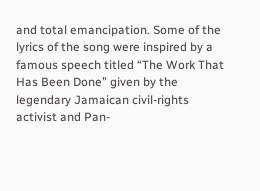and total emancipation. Some of the lyrics of the song were inspired by a famous speech titled “The Work That Has Been Done” given by the legendary Jamaican civil-rights activist and Pan-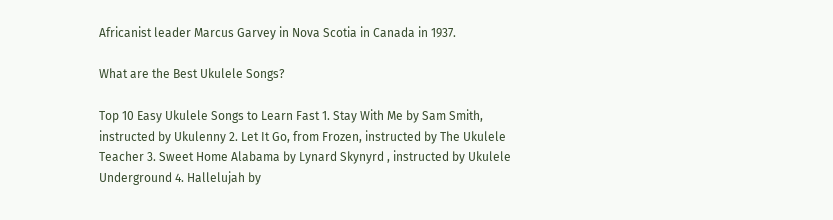Africanist leader Marcus Garvey in Nova Scotia in Canada in 1937.

What are the Best Ukulele Songs?

Top 10 Easy Ukulele Songs to Learn Fast 1. Stay With Me by Sam Smith, instructed by Ukulenny 2. Let It Go, from Frozen, instructed by The Ukulele Teacher 3. Sweet Home Alabama by Lynard Skynyrd , instructed by Ukulele Underground 4. Hallelujah by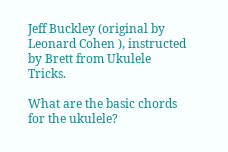Jeff Buckley (original by Leonard Cohen ), instructed by Brett from Ukulele Tricks.

What are the basic chords for the ukulele?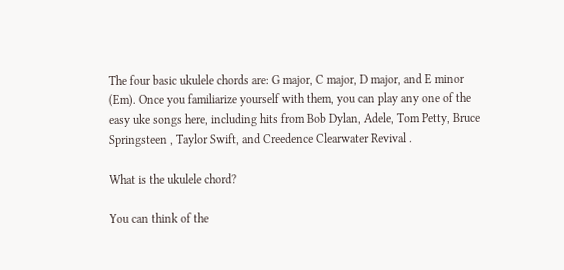The four basic ukulele chords are: G major, C major, D major, and E minor (Em). Once you familiarize yourself with them, you can play any one of the easy uke songs here, including hits from Bob Dylan, Adele, Tom Petty, Bruce Springsteen , Taylor Swift, and Creedence Clearwater Revival .

What is the ukulele chord?

You can think of the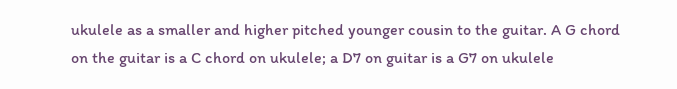ukulele as a smaller and higher pitched younger cousin to the guitar. A G chord on the guitar is a C chord on ukulele; a D7 on guitar is a G7 on ukulele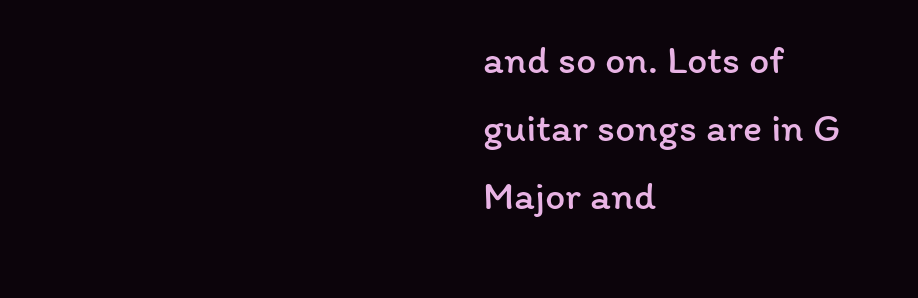and so on. Lots of guitar songs are in G Major and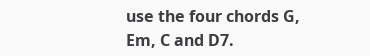use the four chords G, Em, C and D7.